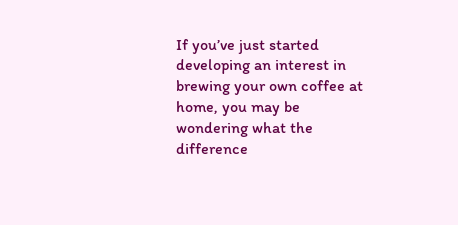If you’ve just started developing an interest in brewing your own coffee at home, you may be wondering what the difference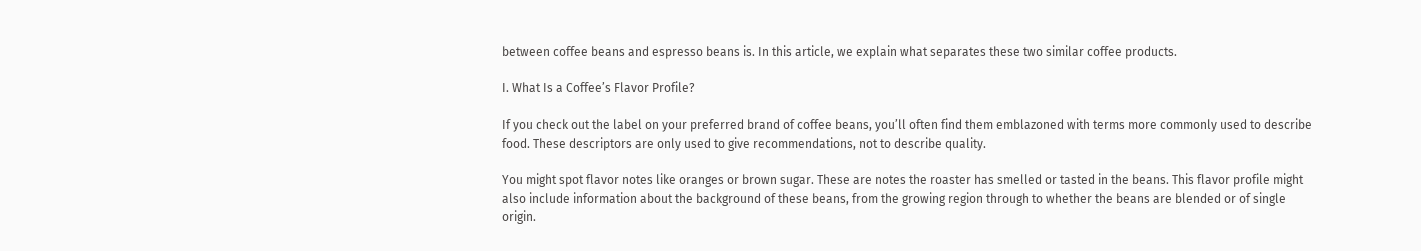between coffee beans and espresso beans is. In this article, we explain what separates these two similar coffee products.

I. What Is a Coffee’s Flavor Profile?

If you check out the label on your preferred brand of coffee beans, you’ll often find them emblazoned with terms more commonly used to describe food. These descriptors are only used to give recommendations, not to describe quality.

You might spot flavor notes like oranges or brown sugar. These are notes the roaster has smelled or tasted in the beans. This flavor profile might also include information about the background of these beans, from the growing region through to whether the beans are blended or of single origin.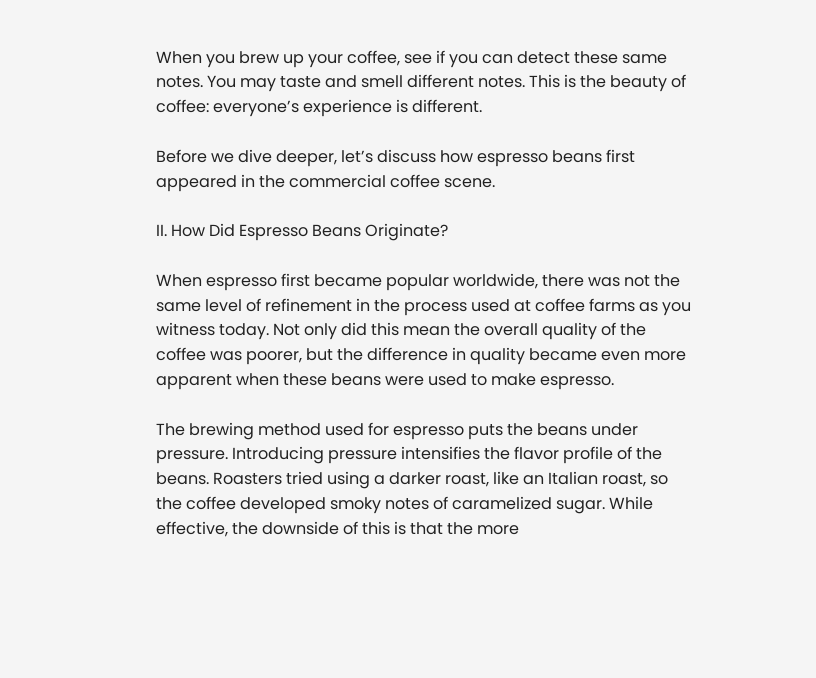When you brew up your coffee, see if you can detect these same notes. You may taste and smell different notes. This is the beauty of coffee: everyone’s experience is different.

Before we dive deeper, let’s discuss how espresso beans first appeared in the commercial coffee scene.

II. How Did Espresso Beans Originate?

When espresso first became popular worldwide, there was not the same level of refinement in the process used at coffee farms as you witness today. Not only did this mean the overall quality of the coffee was poorer, but the difference in quality became even more apparent when these beans were used to make espresso.

The brewing method used for espresso puts the beans under pressure. Introducing pressure intensifies the flavor profile of the beans. Roasters tried using a darker roast, like an Italian roast, so the coffee developed smoky notes of caramelized sugar. While effective, the downside of this is that the more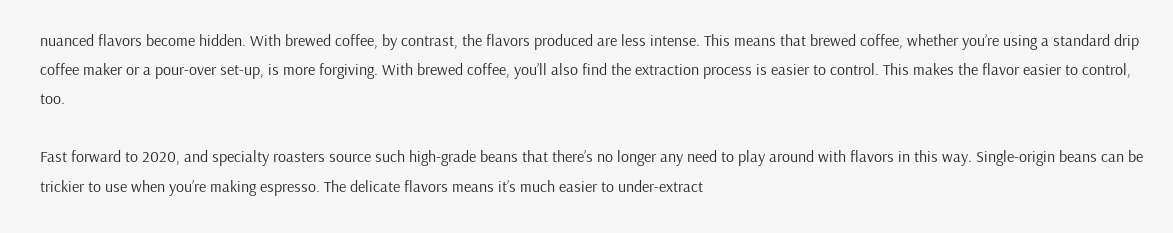nuanced flavors become hidden. With brewed coffee, by contrast, the flavors produced are less intense. This means that brewed coffee, whether you’re using a standard drip coffee maker or a pour-over set-up, is more forgiving. With brewed coffee, you’ll also find the extraction process is easier to control. This makes the flavor easier to control, too.

Fast forward to 2020, and specialty roasters source such high-grade beans that there’s no longer any need to play around with flavors in this way. Single-origin beans can be trickier to use when you’re making espresso. The delicate flavors means it’s much easier to under-extract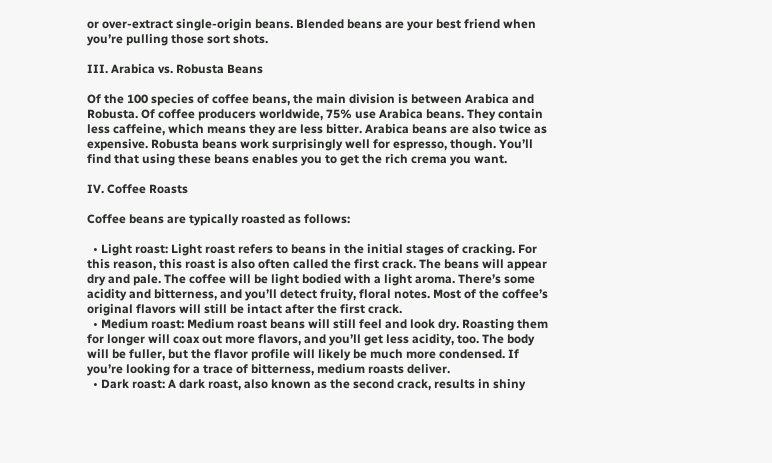or over-extract single-origin beans. Blended beans are your best friend when you’re pulling those sort shots.

III. Arabica vs. Robusta Beans

Of the 100 species of coffee beans, the main division is between Arabica and Robusta. Of coffee producers worldwide, 75% use Arabica beans. They contain less caffeine, which means they are less bitter. Arabica beans are also twice as expensive. Robusta beans work surprisingly well for espresso, though. You’ll find that using these beans enables you to get the rich crema you want.

IV. Coffee Roasts

Coffee beans are typically roasted as follows:

  • Light roast: Light roast refers to beans in the initial stages of cracking. For this reason, this roast is also often called the first crack. The beans will appear dry and pale. The coffee will be light bodied with a light aroma. There’s some acidity and bitterness, and you’ll detect fruity, floral notes. Most of the coffee’s original flavors will still be intact after the first crack.
  • Medium roast: Medium roast beans will still feel and look dry. Roasting them for longer will coax out more flavors, and you’ll get less acidity, too. The body will be fuller, but the flavor profile will likely be much more condensed. If you’re looking for a trace of bitterness, medium roasts deliver.
  • Dark roast: A dark roast, also known as the second crack, results in shiny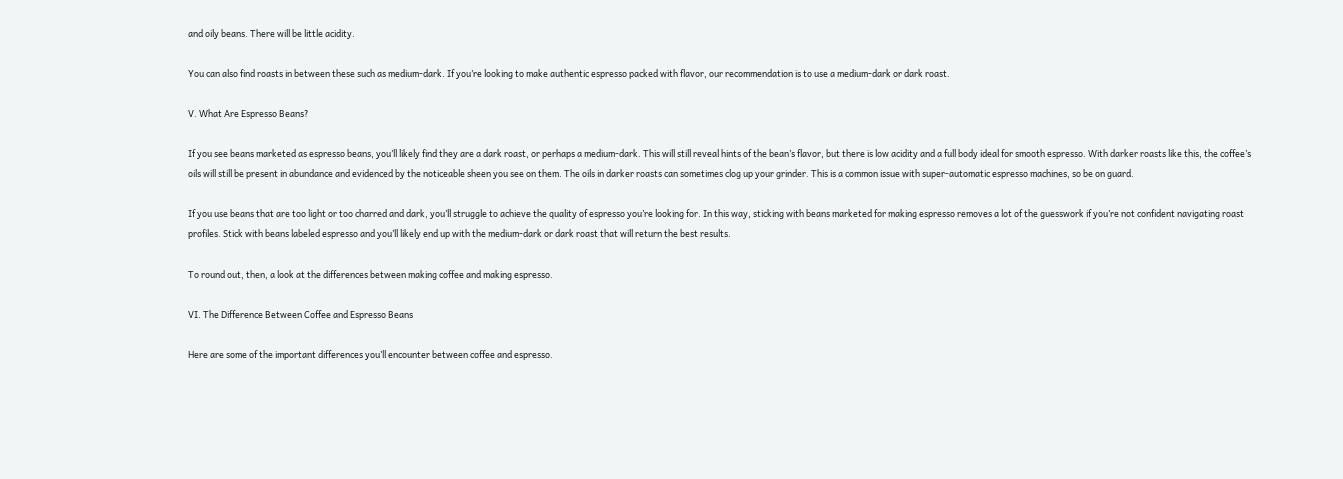and oily beans. There will be little acidity.

You can also find roasts in between these such as medium-dark. If you’re looking to make authentic espresso packed with flavor, our recommendation is to use a medium-dark or dark roast.

V. What Are Espresso Beans?

If you see beans marketed as espresso beans, you’ll likely find they are a dark roast, or perhaps a medium-dark. This will still reveal hints of the bean’s flavor, but there is low acidity and a full body ideal for smooth espresso. With darker roasts like this, the coffee’s oils will still be present in abundance and evidenced by the noticeable sheen you see on them. The oils in darker roasts can sometimes clog up your grinder. This is a common issue with super-automatic espresso machines, so be on guard.

If you use beans that are too light or too charred and dark, you’ll struggle to achieve the quality of espresso you’re looking for. In this way, sticking with beans marketed for making espresso removes a lot of the guesswork if you’re not confident navigating roast profiles. Stick with beans labeled espresso and you’ll likely end up with the medium-dark or dark roast that will return the best results.

To round out, then, a look at the differences between making coffee and making espresso.

VI. The Difference Between Coffee and Espresso Beans

Here are some of the important differences you’ll encounter between coffee and espresso.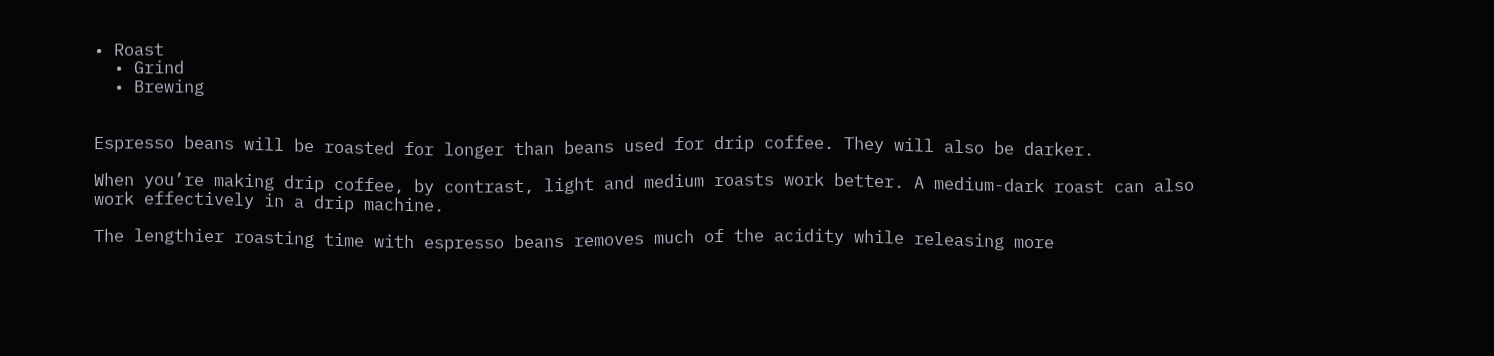• Roast
  • Grind
  • Brewing


Espresso beans will be roasted for longer than beans used for drip coffee. They will also be darker.

When you’re making drip coffee, by contrast, light and medium roasts work better. A medium-dark roast can also work effectively in a drip machine.

The lengthier roasting time with espresso beans removes much of the acidity while releasing more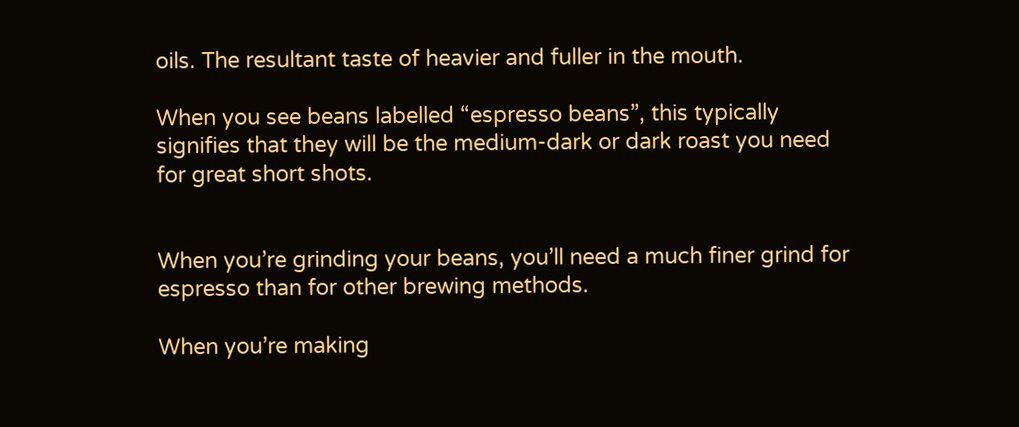oils. The resultant taste of heavier and fuller in the mouth.

When you see beans labelled “espresso beans”, this typically signifies that they will be the medium-dark or dark roast you need for great short shots.


When you’re grinding your beans, you’ll need a much finer grind for espresso than for other brewing methods.

When you’re making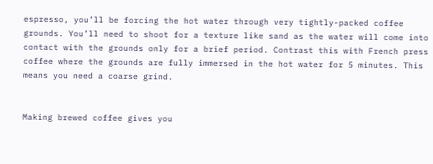espresso, you’ll be forcing the hot water through very tightly-packed coffee grounds. You’ll need to shoot for a texture like sand as the water will come into contact with the grounds only for a brief period. Contrast this with French press coffee where the grounds are fully immersed in the hot water for 5 minutes. This means you need a coarse grind.


Making brewed coffee gives you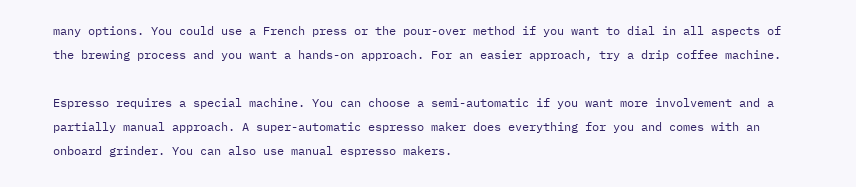many options. You could use a French press or the pour-over method if you want to dial in all aspects of the brewing process and you want a hands-on approach. For an easier approach, try a drip coffee machine.

Espresso requires a special machine. You can choose a semi-automatic if you want more involvement and a partially manual approach. A super-automatic espresso maker does everything for you and comes with an onboard grinder. You can also use manual espresso makers.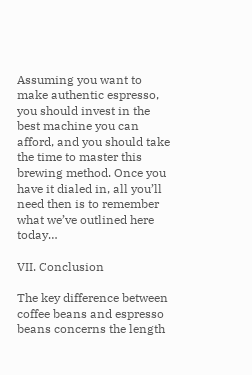Assuming you want to make authentic espresso, you should invest in the best machine you can afford, and you should take the time to master this brewing method. Once you have it dialed in, all you’ll need then is to remember what we’ve outlined here today…

VII. Conclusion

The key difference between coffee beans and espresso beans concerns the length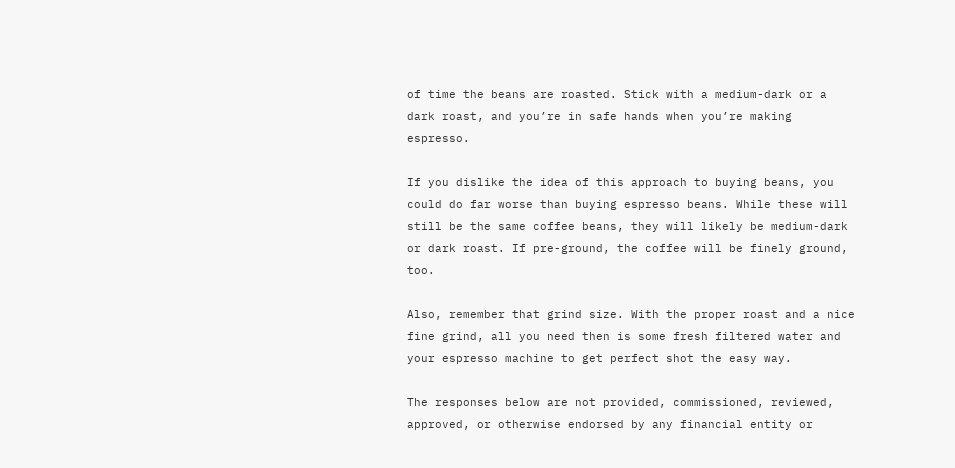of time the beans are roasted. Stick with a medium-dark or a dark roast, and you’re in safe hands when you’re making espresso.

If you dislike the idea of this approach to buying beans, you could do far worse than buying espresso beans. While these will still be the same coffee beans, they will likely be medium-dark or dark roast. If pre-ground, the coffee will be finely ground, too.

Also, remember that grind size. With the proper roast and a nice fine grind, all you need then is some fresh filtered water and your espresso machine to get perfect shot the easy way.

The responses below are not provided, commissioned, reviewed, approved, or otherwise endorsed by any financial entity or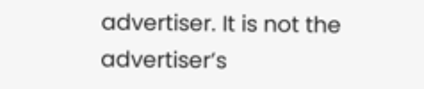advertiser. It is not the advertiser’s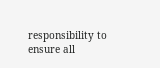responsibility to ensure all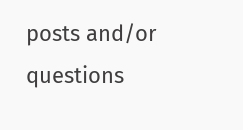posts and/or questions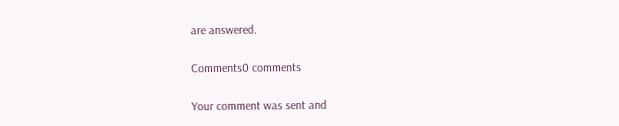are answered.

Comments0 comments

Your comment was sent and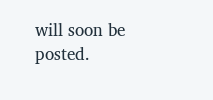will soon be posted.